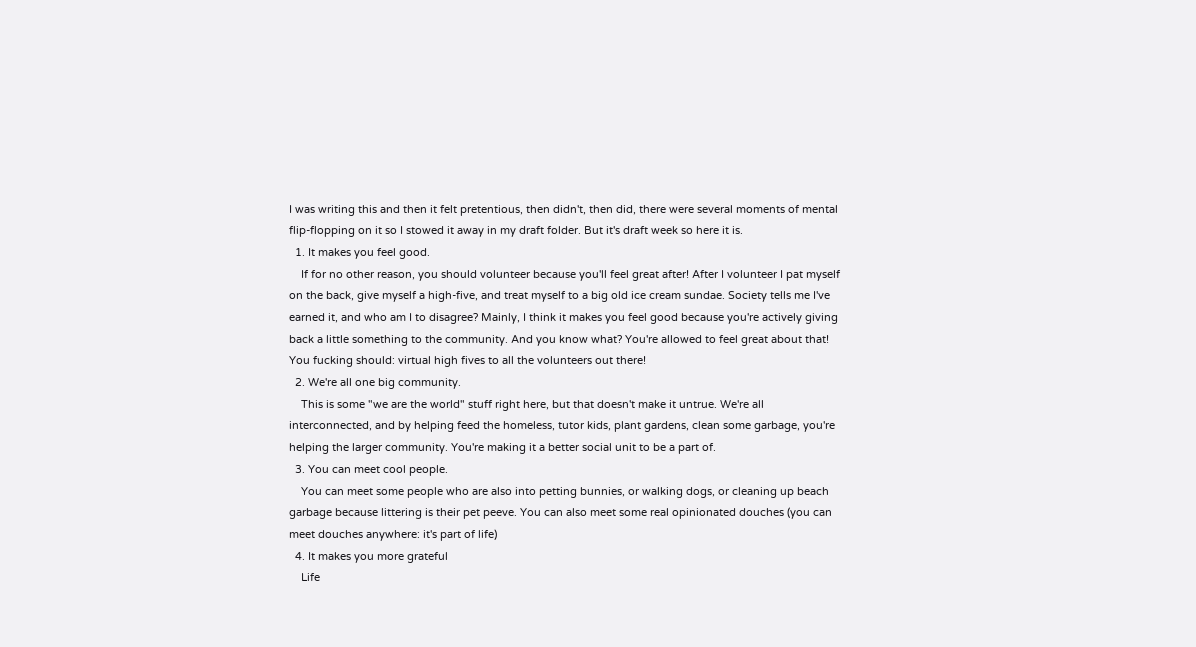I was writing this and then it felt pretentious, then didn't, then did, there were several moments of mental flip-flopping on it so I stowed it away in my draft folder. But it's draft week so here it is.
  1. It makes you feel good.
    If for no other reason, you should volunteer because you'll feel great after! After I volunteer I pat myself on the back, give myself a high-five, and treat myself to a big old ice cream sundae. Society tells me I've earned it, and who am I to disagree? Mainly, I think it makes you feel good because you're actively giving back a little something to the community. And you know what? You're allowed to feel great about that! You fucking should: virtual high fives to all the volunteers out there!
  2. We're all one big community.
    This is some "we are the world" stuff right here, but that doesn't make it untrue. We're all interconnected, and by helping feed the homeless, tutor kids, plant gardens, clean some garbage, you're helping the larger community. You're making it a better social unit to be a part of.
  3. You can meet cool people.
    You can meet some people who are also into petting bunnies, or walking dogs, or cleaning up beach garbage because littering is their pet peeve. You can also meet some real opinionated douches (you can meet douches anywhere: it's part of life)
  4. It makes you more grateful
    Life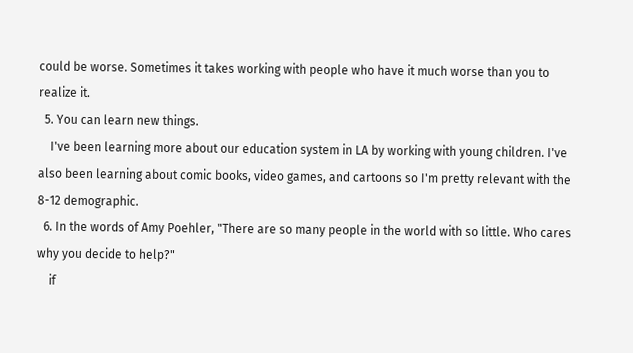could be worse. Sometimes it takes working with people who have it much worse than you to realize it.
  5. You can learn new things.
    I've been learning more about our education system in LA by working with young children. I've also been learning about comic books, video games, and cartoons so I'm pretty relevant with the 8-12 demographic.
  6. In the words of Amy Poehler, "There are so many people in the world with so little. Who cares why you decide to help?"
    if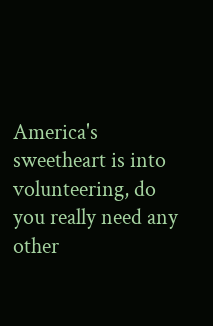America's sweetheart is into volunteering, do you really need any other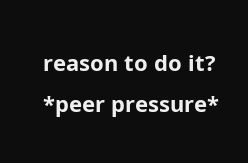reason to do it? *peer pressure*